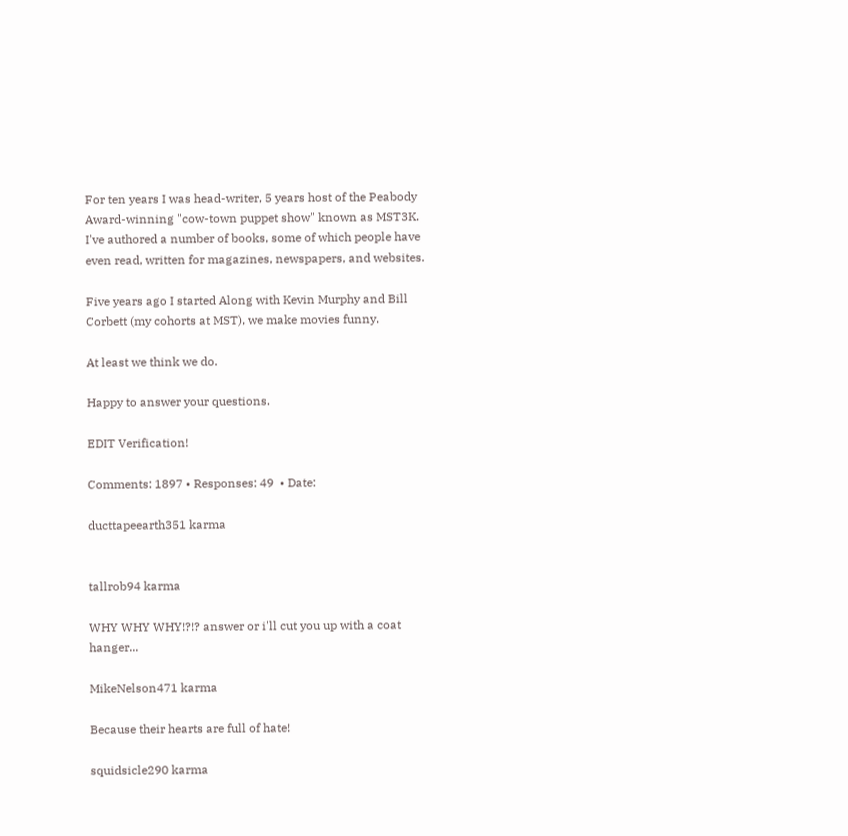For ten years I was head-writer, 5 years host of the Peabody Award-winning "cow-town puppet show" known as MST3K. I've authored a number of books, some of which people have even read, written for magazines, newspapers, and websites.

Five years ago I started Along with Kevin Murphy and Bill Corbett (my cohorts at MST), we make movies funny.

At least we think we do.

Happy to answer your questions.

EDIT Verification!

Comments: 1897 • Responses: 49  • Date:

ducttapeearth351 karma


tallrob94 karma

WHY WHY WHY!?!? answer or i'll cut you up with a coat hanger...

MikeNelson471 karma

Because their hearts are full of hate!

squidsicle290 karma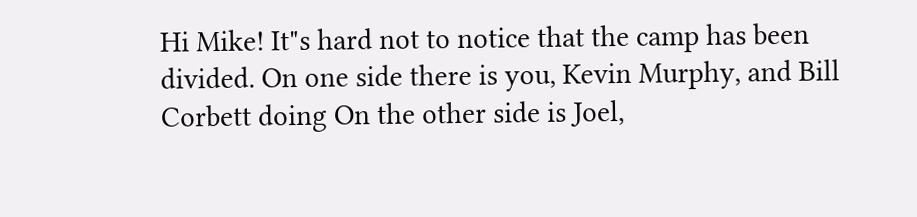Hi Mike! It"s hard not to notice that the camp has been divided. On one side there is you, Kevin Murphy, and Bill Corbett doing On the other side is Joel,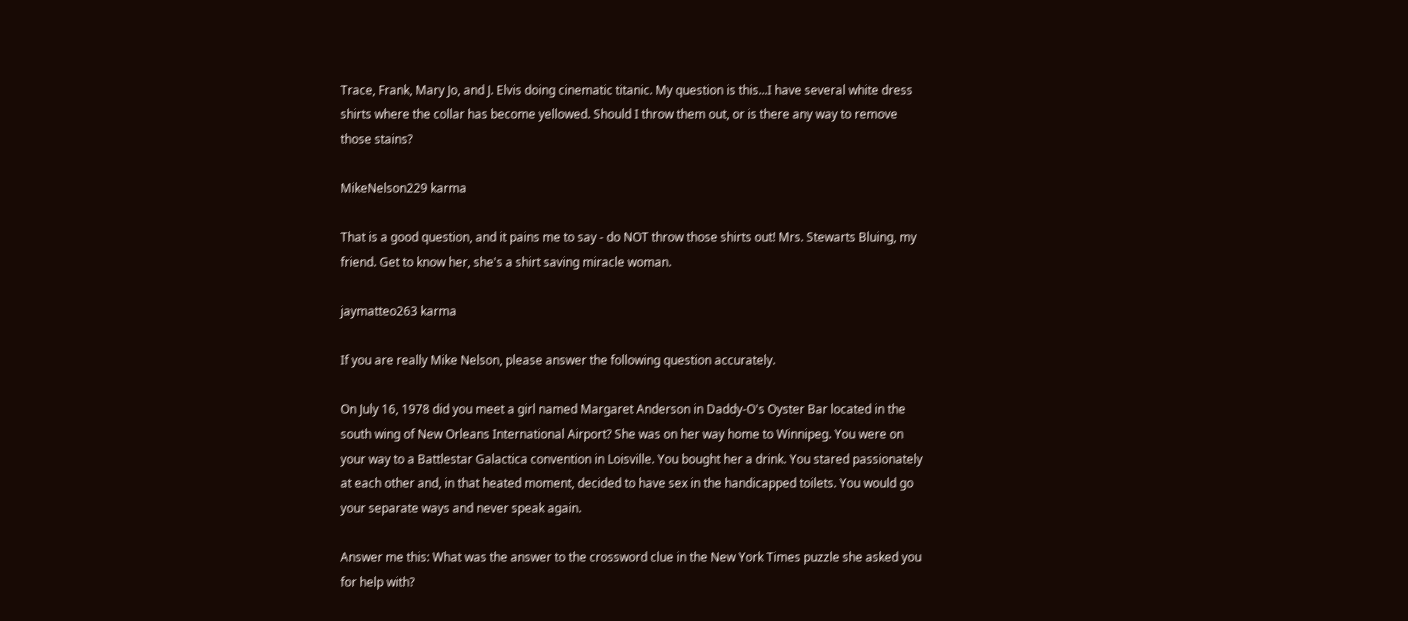Trace, Frank, Mary Jo, and J. Elvis doing cinematic titanic. My question is this...I have several white dress shirts where the collar has become yellowed. Should I throw them out, or is there any way to remove those stains?

MikeNelson229 karma

That is a good question, and it pains me to say - do NOT throw those shirts out! Mrs. Stewarts Bluing, my friend. Get to know her, she's a shirt saving miracle woman.

jaymatteo263 karma

If you are really Mike Nelson, please answer the following question accurately.

On July 16, 1978 did you meet a girl named Margaret Anderson in Daddy-O's Oyster Bar located in the south wing of New Orleans International Airport? She was on her way home to Winnipeg. You were on your way to a Battlestar Galactica convention in Loisville. You bought her a drink. You stared passionately at each other and, in that heated moment, decided to have sex in the handicapped toilets. You would go your separate ways and never speak again.

Answer me this: What was the answer to the crossword clue in the New York Times puzzle she asked you for help with?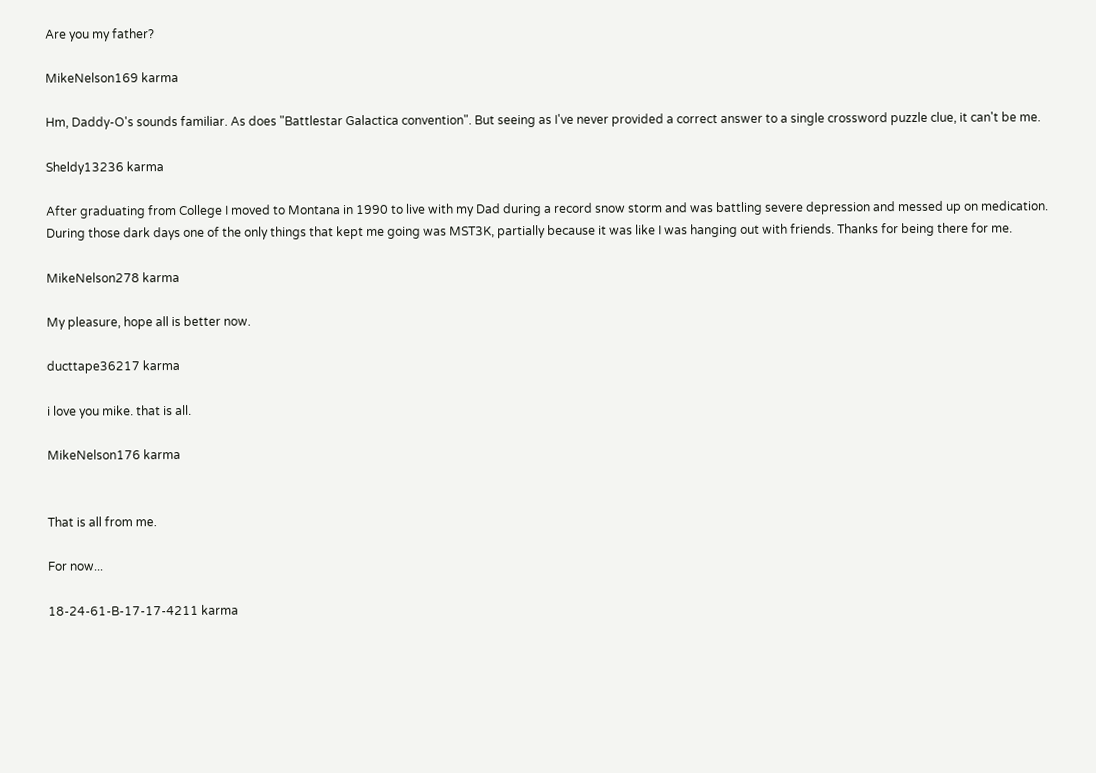Are you my father?

MikeNelson169 karma

Hm, Daddy-O's sounds familiar. As does "Battlestar Galactica convention". But seeing as I've never provided a correct answer to a single crossword puzzle clue, it can't be me.

Sheldy13236 karma

After graduating from College I moved to Montana in 1990 to live with my Dad during a record snow storm and was battling severe depression and messed up on medication. During those dark days one of the only things that kept me going was MST3K, partially because it was like I was hanging out with friends. Thanks for being there for me.

MikeNelson278 karma

My pleasure, hope all is better now.

ducttape36217 karma

i love you mike. that is all.

MikeNelson176 karma


That is all from me.

For now...

18-24-61-B-17-17-4211 karma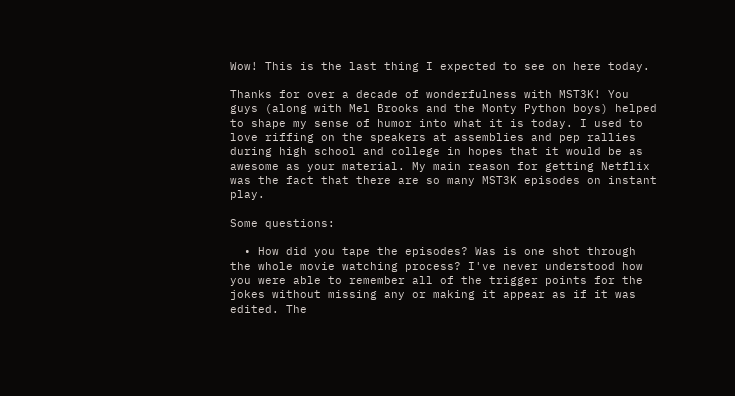Wow! This is the last thing I expected to see on here today.

Thanks for over a decade of wonderfulness with MST3K! You guys (along with Mel Brooks and the Monty Python boys) helped to shape my sense of humor into what it is today. I used to love riffing on the speakers at assemblies and pep rallies during high school and college in hopes that it would be as awesome as your material. My main reason for getting Netflix was the fact that there are so many MST3K episodes on instant play.

Some questions:

  • How did you tape the episodes? Was is one shot through the whole movie watching process? I've never understood how you were able to remember all of the trigger points for the jokes without missing any or making it appear as if it was edited. The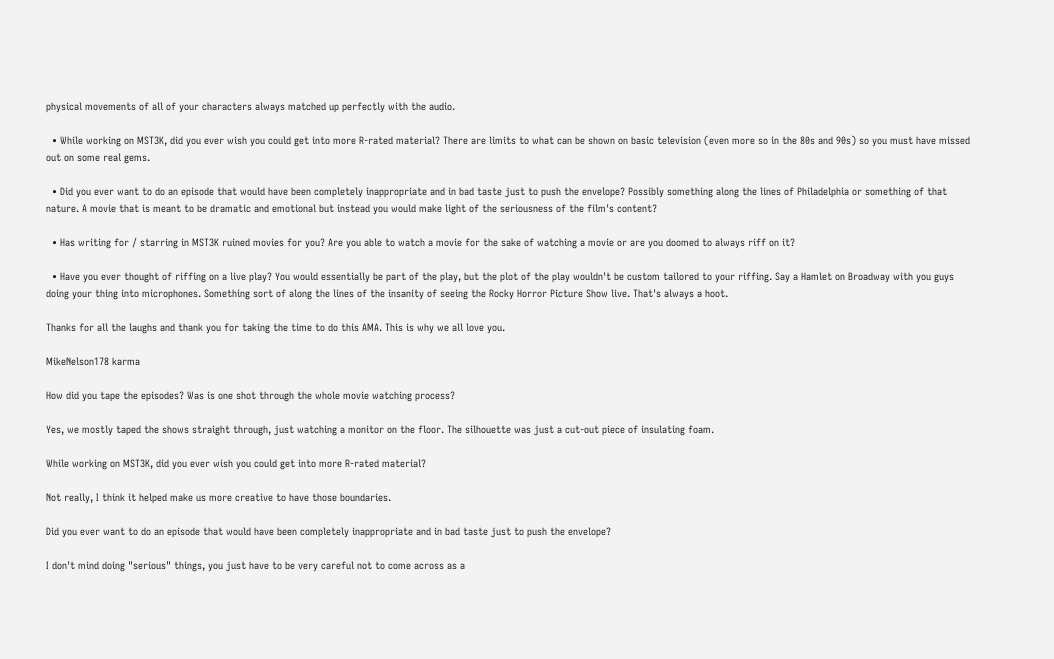physical movements of all of your characters always matched up perfectly with the audio.

  • While working on MST3K, did you ever wish you could get into more R-rated material? There are limits to what can be shown on basic television (even more so in the 80s and 90s) so you must have missed out on some real gems.

  • Did you ever want to do an episode that would have been completely inappropriate and in bad taste just to push the envelope? Possibly something along the lines of Philadelphia or something of that nature. A movie that is meant to be dramatic and emotional but instead you would make light of the seriousness of the film's content?

  • Has writing for / starring in MST3K ruined movies for you? Are you able to watch a movie for the sake of watching a movie or are you doomed to always riff on it?

  • Have you ever thought of riffing on a live play? You would essentially be part of the play, but the plot of the play wouldn't be custom tailored to your riffing. Say a Hamlet on Broadway with you guys doing your thing into microphones. Something sort of along the lines of the insanity of seeing the Rocky Horror Picture Show live. That's always a hoot.

Thanks for all the laughs and thank you for taking the time to do this AMA. This is why we all love you.

MikeNelson178 karma

How did you tape the episodes? Was is one shot through the whole movie watching process?

Yes, we mostly taped the shows straight through, just watching a monitor on the floor. The silhouette was just a cut-out piece of insulating foam.

While working on MST3K, did you ever wish you could get into more R-rated material?

Not really, I think it helped make us more creative to have those boundaries.

Did you ever want to do an episode that would have been completely inappropriate and in bad taste just to push the envelope?

I don't mind doing "serious" things, you just have to be very careful not to come across as a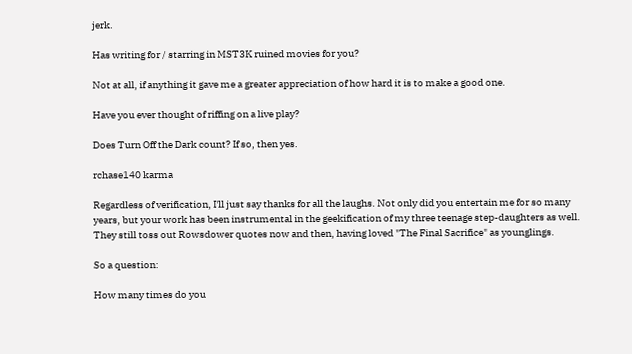jerk.

Has writing for / starring in MST3K ruined movies for you?

Not at all, if anything it gave me a greater appreciation of how hard it is to make a good one.

Have you ever thought of riffing on a live play?

Does Turn Off the Dark count? If so, then yes.

rchase140 karma

Regardless of verification, I'll just say thanks for all the laughs. Not only did you entertain me for so many years, but your work has been instrumental in the geekification of my three teenage step-daughters as well. They still toss out Rowsdower quotes now and then, having loved "The Final Sacrifice" as younglings.

So a question:

How many times do you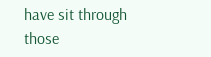have sit through those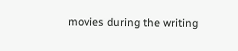movies during the writing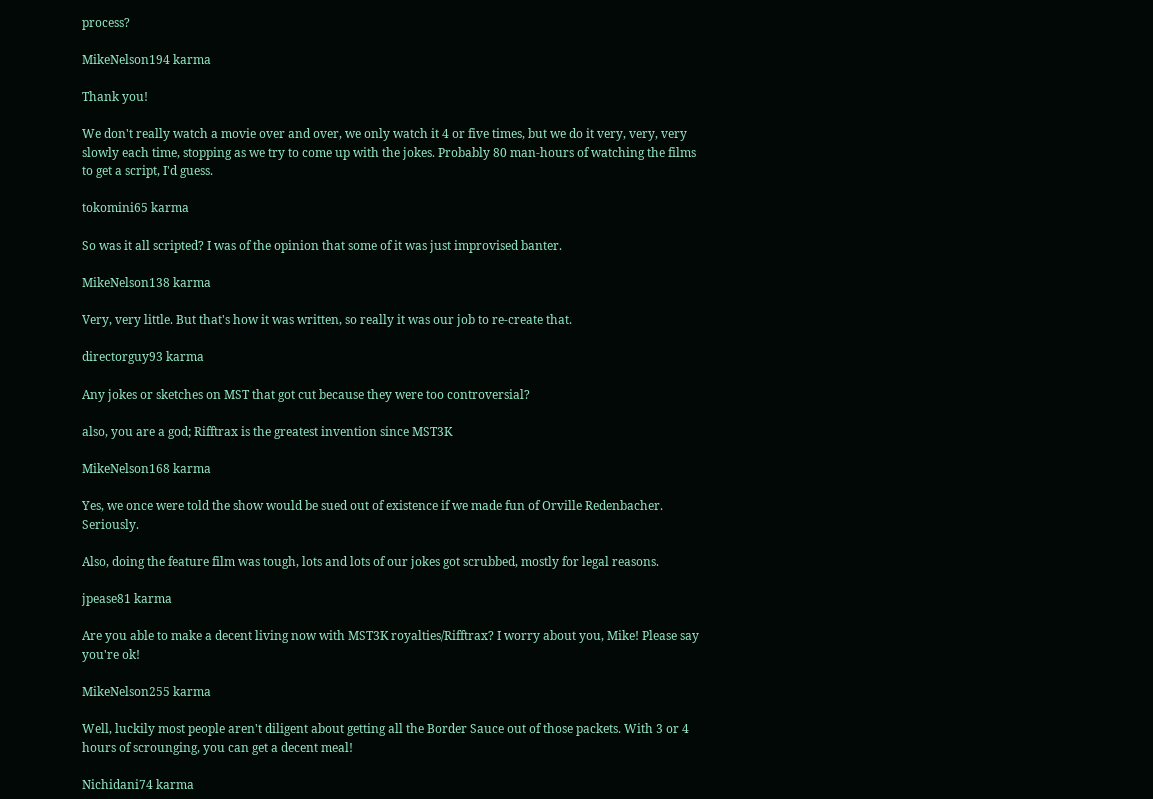process?

MikeNelson194 karma

Thank you!

We don't really watch a movie over and over, we only watch it 4 or five times, but we do it very, very, very slowly each time, stopping as we try to come up with the jokes. Probably 80 man-hours of watching the films to get a script, I'd guess.

tokomini65 karma

So was it all scripted? I was of the opinion that some of it was just improvised banter.

MikeNelson138 karma

Very, very little. But that's how it was written, so really it was our job to re-create that.

directorguy93 karma

Any jokes or sketches on MST that got cut because they were too controversial?

also, you are a god; Rifftrax is the greatest invention since MST3K

MikeNelson168 karma

Yes, we once were told the show would be sued out of existence if we made fun of Orville Redenbacher. Seriously.

Also, doing the feature film was tough, lots and lots of our jokes got scrubbed, mostly for legal reasons.

jpease81 karma

Are you able to make a decent living now with MST3K royalties/Rifftrax? I worry about you, Mike! Please say you're ok!

MikeNelson255 karma

Well, luckily most people aren't diligent about getting all the Border Sauce out of those packets. With 3 or 4 hours of scrounging, you can get a decent meal!

Nichidani74 karma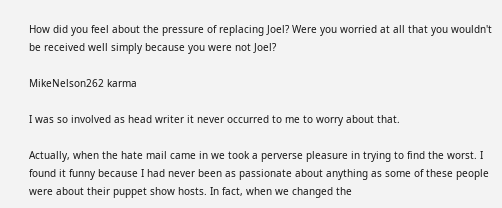How did you feel about the pressure of replacing Joel? Were you worried at all that you wouldn't be received well simply because you were not Joel?

MikeNelson262 karma

I was so involved as head writer it never occurred to me to worry about that.

Actually, when the hate mail came in we took a perverse pleasure in trying to find the worst. I found it funny because I had never been as passionate about anything as some of these people were about their puppet show hosts. In fact, when we changed the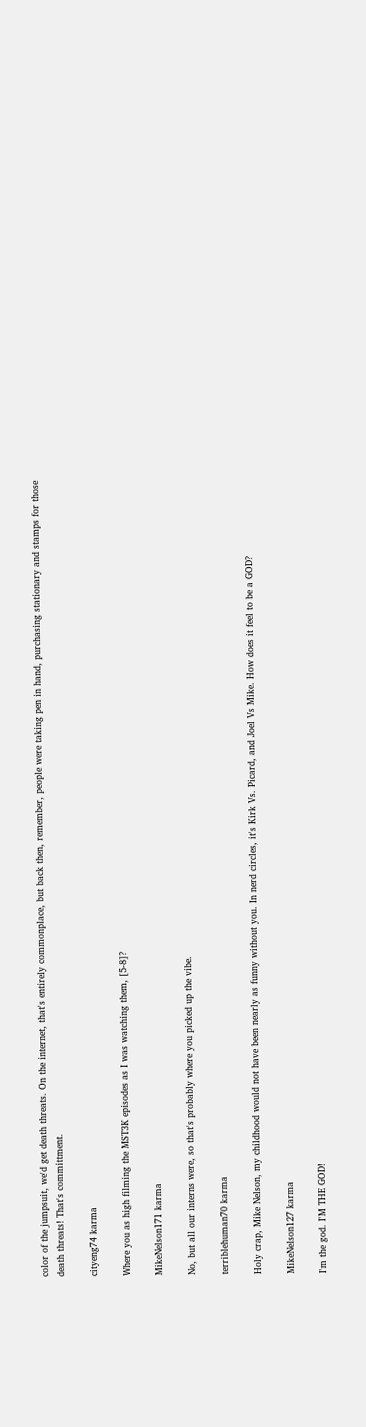color of the jumpsuit, we'd get death threats. On the internet, that's entirely commonplace, but back then, remember, people were taking pen in hand, purchasing stationary and stamps for those death threats! That's committment.

cityeng74 karma

Where you as high filming the MST3K episodes as I was watching them, [5-8]?

MikeNelson171 karma

No, but all our interns were, so that's probably where you picked up the vibe.

terriblehuman70 karma

Holy crap, Mike Nelson, my childhood would not have been nearly as funny without you. In nerd circles, it's Kirk Vs. Picard, and Joel Vs Mike. How does it feel to be a GOD?

MikeNelson127 karma

I'm the god. I'M THE GOD!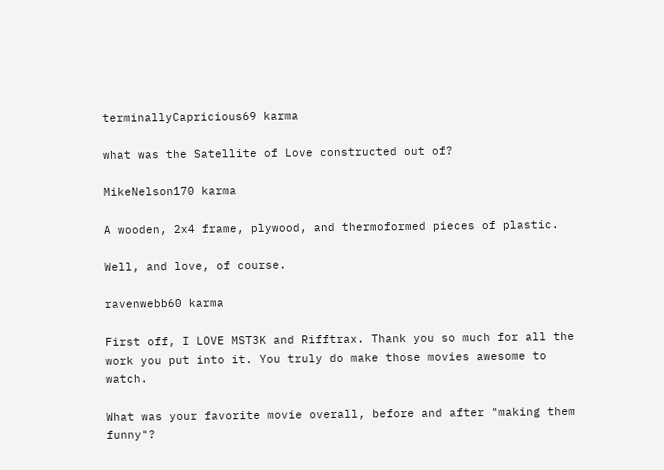terminallyCapricious69 karma

what was the Satellite of Love constructed out of?

MikeNelson170 karma

A wooden, 2x4 frame, plywood, and thermoformed pieces of plastic.

Well, and love, of course.

ravenwebb60 karma

First off, I LOVE MST3K and Rifftrax. Thank you so much for all the work you put into it. You truly do make those movies awesome to watch.

What was your favorite movie overall, before and after "making them funny"?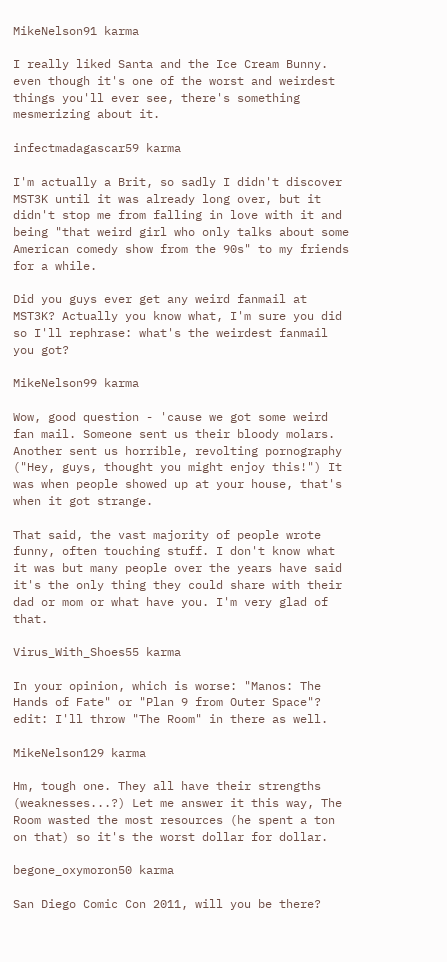MikeNelson91 karma

I really liked Santa and the Ice Cream Bunny. even though it's one of the worst and weirdest things you'll ever see, there's something mesmerizing about it.

infectmadagascar59 karma

I'm actually a Brit, so sadly I didn't discover MST3K until it was already long over, but it didn't stop me from falling in love with it and being "that weird girl who only talks about some American comedy show from the 90s" to my friends for a while.

Did you guys ever get any weird fanmail at MST3K? Actually you know what, I'm sure you did so I'll rephrase: what's the weirdest fanmail you got?

MikeNelson99 karma

Wow, good question - 'cause we got some weird fan mail. Someone sent us their bloody molars. Another sent us horrible, revolting pornography ("Hey, guys, thought you might enjoy this!") It was when people showed up at your house, that's when it got strange.

That said, the vast majority of people wrote funny, often touching stuff. I don't know what it was but many people over the years have said it's the only thing they could share with their dad or mom or what have you. I'm very glad of that.

Virus_With_Shoes55 karma

In your opinion, which is worse: "Manos: The Hands of Fate" or "Plan 9 from Outer Space"? edit: I'll throw "The Room" in there as well.

MikeNelson129 karma

Hm, tough one. They all have their strengths (weaknesses...?) Let me answer it this way, The Room wasted the most resources (he spent a ton on that) so it's the worst dollar for dollar.

begone_oxymoron50 karma

San Diego Comic Con 2011, will you be there?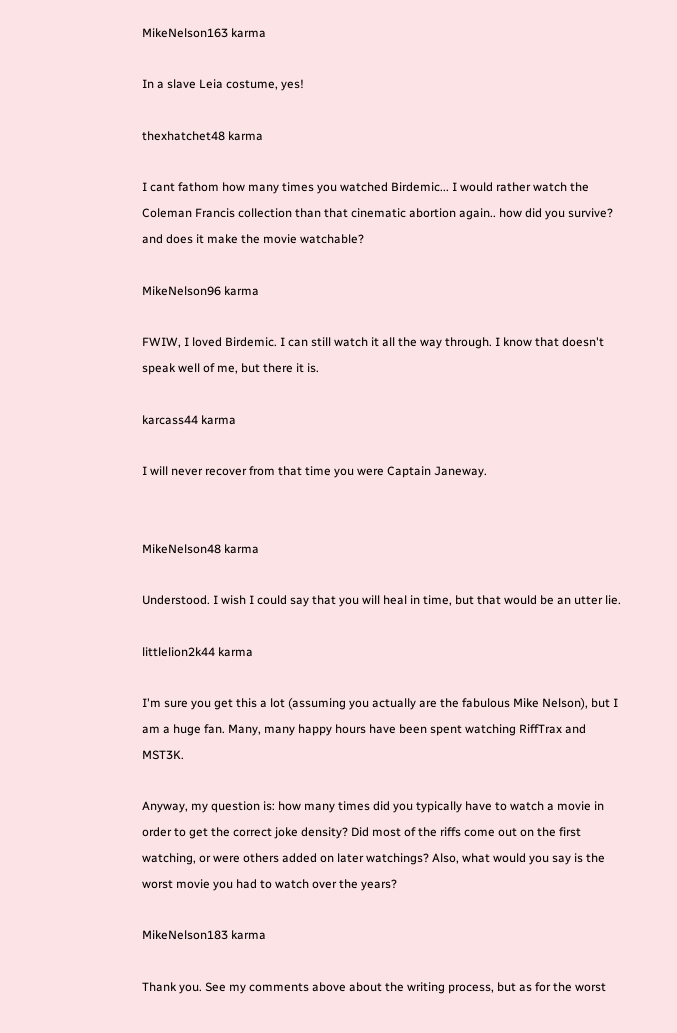MikeNelson163 karma

In a slave Leia costume, yes!

thexhatchet48 karma

I cant fathom how many times you watched Birdemic... I would rather watch the Coleman Francis collection than that cinematic abortion again.. how did you survive? and does it make the movie watchable?

MikeNelson96 karma

FWIW, I loved Birdemic. I can still watch it all the way through. I know that doesn't speak well of me, but there it is.

karcass44 karma

I will never recover from that time you were Captain Janeway.


MikeNelson48 karma

Understood. I wish I could say that you will heal in time, but that would be an utter lie.

littlelion2k44 karma

I'm sure you get this a lot (assuming you actually are the fabulous Mike Nelson), but I am a huge fan. Many, many happy hours have been spent watching RiffTrax and MST3K.

Anyway, my question is: how many times did you typically have to watch a movie in order to get the correct joke density? Did most of the riffs come out on the first watching, or were others added on later watchings? Also, what would you say is the worst movie you had to watch over the years?

MikeNelson183 karma

Thank you. See my comments above about the writing process, but as for the worst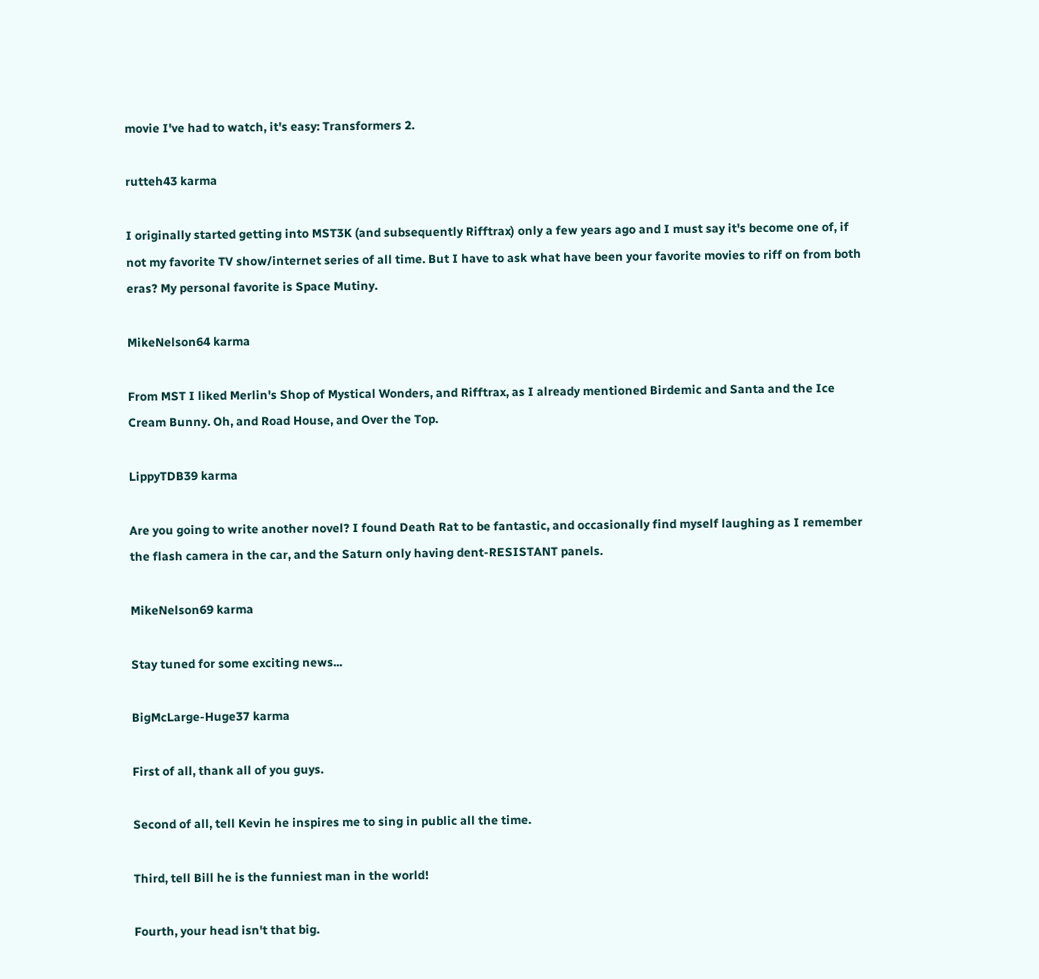movie I've had to watch, it's easy: Transformers 2.

rutteh43 karma

I originally started getting into MST3K (and subsequently Rifftrax) only a few years ago and I must say it's become one of, if not my favorite TV show/internet series of all time. But I have to ask what have been your favorite movies to riff on from both eras? My personal favorite is Space Mutiny.

MikeNelson64 karma

From MST I liked Merlin's Shop of Mystical Wonders, and Rifftrax, as I already mentioned Birdemic and Santa and the Ice Cream Bunny. Oh, and Road House, and Over the Top.

LippyTDB39 karma

Are you going to write another novel? I found Death Rat to be fantastic, and occasionally find myself laughing as I remember the flash camera in the car, and the Saturn only having dent-RESISTANT panels.

MikeNelson69 karma

Stay tuned for some exciting news...

BigMcLarge-Huge37 karma

First of all, thank all of you guys.

Second of all, tell Kevin he inspires me to sing in public all the time.

Third, tell Bill he is the funniest man in the world!

Fourth, your head isn't that big.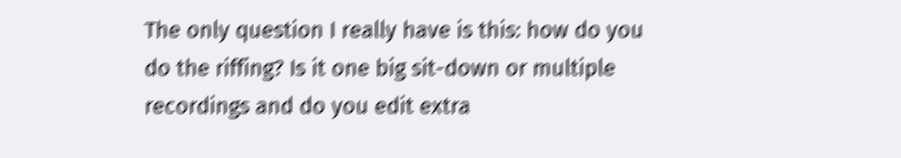The only question I really have is this: how do you do the riffing? Is it one big sit-down or multiple recordings and do you edit extra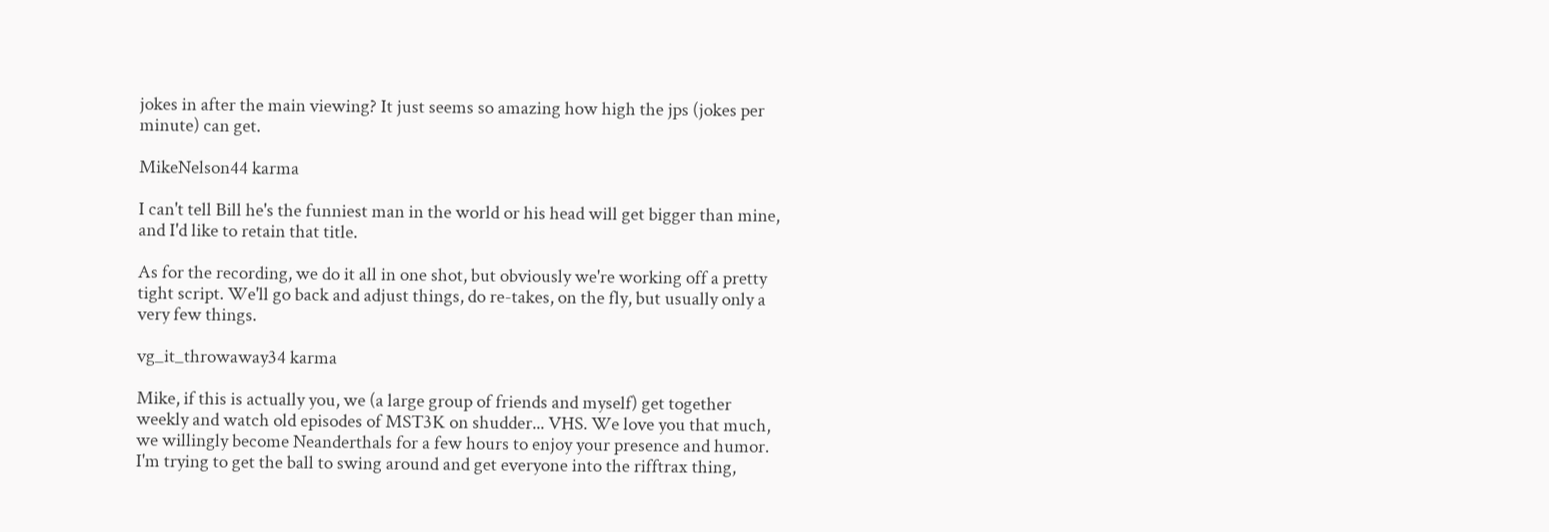jokes in after the main viewing? It just seems so amazing how high the jps (jokes per minute) can get.

MikeNelson44 karma

I can't tell Bill he's the funniest man in the world or his head will get bigger than mine, and I'd like to retain that title.

As for the recording, we do it all in one shot, but obviously we're working off a pretty tight script. We'll go back and adjust things, do re-takes, on the fly, but usually only a very few things.

vg_it_throwaway34 karma

Mike, if this is actually you, we (a large group of friends and myself) get together weekly and watch old episodes of MST3K on shudder... VHS. We love you that much, we willingly become Neanderthals for a few hours to enjoy your presence and humor. I'm trying to get the ball to swing around and get everyone into the rifftrax thing,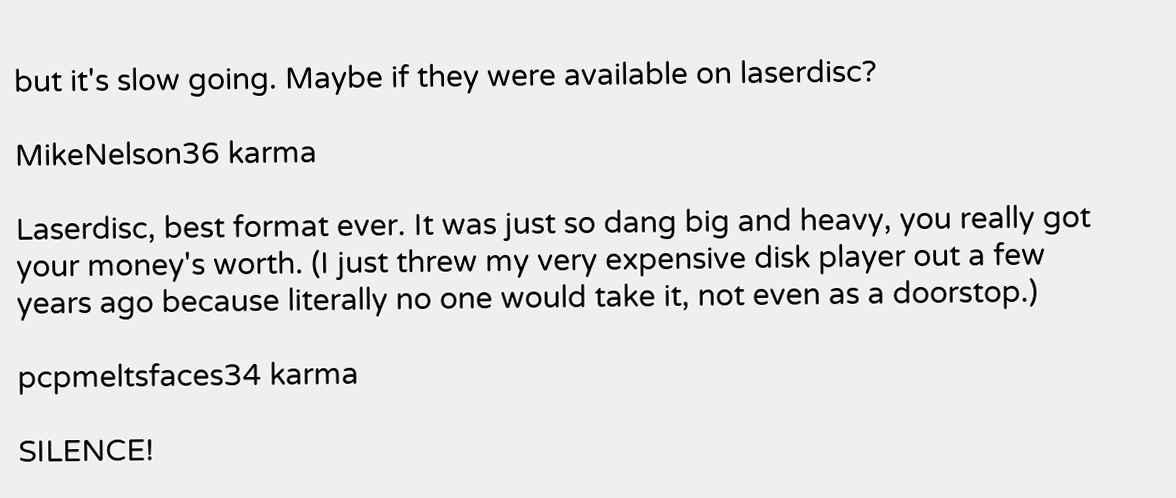but it's slow going. Maybe if they were available on laserdisc?

MikeNelson36 karma

Laserdisc, best format ever. It was just so dang big and heavy, you really got your money's worth. (I just threw my very expensive disk player out a few years ago because literally no one would take it, not even as a doorstop.)

pcpmeltsfaces34 karma

SILENCE!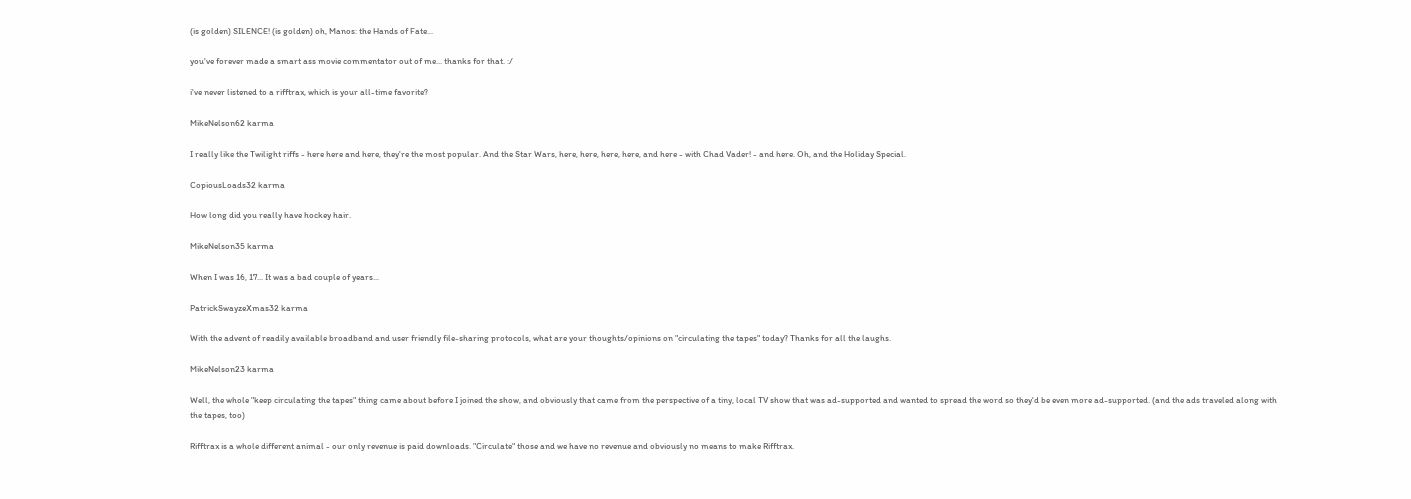(is golden) SILENCE! (is golden) oh, Manos: the Hands of Fate...

you've forever made a smart ass movie commentator out of me... thanks for that. :/

i've never listened to a rifftrax, which is your all-time favorite?

MikeNelson62 karma

I really like the Twilight riffs - here here and here, they're the most popular. And the Star Wars, here, here, here, here, and here - with Chad Vader! - and here. Oh, and the Holiday Special.

CopiousLoads32 karma

How long did you really have hockey hair.

MikeNelson35 karma

When I was 16, 17... It was a bad couple of years...

PatrickSwayzeXmas32 karma

With the advent of readily available broadband and user friendly file-sharing protocols, what are your thoughts/opinions on "circulating the tapes" today? Thanks for all the laughs.

MikeNelson23 karma

Well, the whole "keep circulating the tapes" thing came about before I joined the show, and obviously that came from the perspective of a tiny, local TV show that was ad-supported and wanted to spread the word so they'd be even more ad-supported. (and the ads traveled along with the tapes, too)

Rifftrax is a whole different animal - our only revenue is paid downloads. "Circulate" those and we have no revenue and obviously no means to make Rifftrax.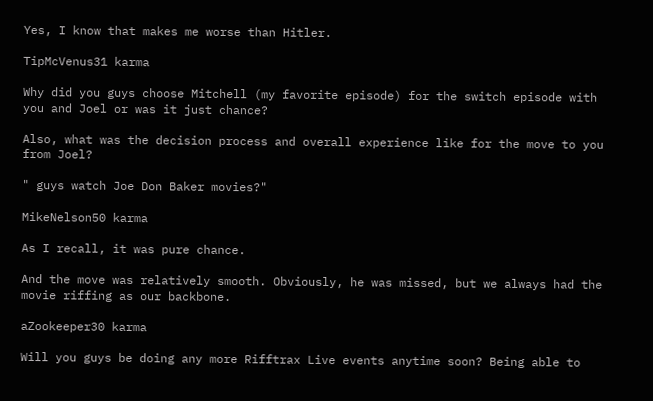Yes, I know that makes me worse than Hitler.

TipMcVenus31 karma

Why did you guys choose Mitchell (my favorite episode) for the switch episode with you and Joel or was it just chance?

Also, what was the decision process and overall experience like for the move to you from Joel?

" guys watch Joe Don Baker movies?"

MikeNelson50 karma

As I recall, it was pure chance.

And the move was relatively smooth. Obviously, he was missed, but we always had the movie riffing as our backbone.

aZookeeper30 karma

Will you guys be doing any more Rifftrax Live events anytime soon? Being able to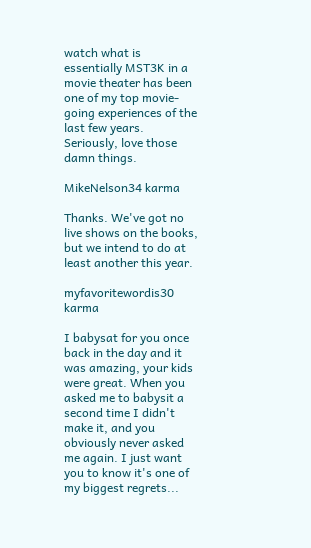watch what is essentially MST3K in a movie theater has been one of my top movie-going experiences of the last few years. Seriously, love those damn things.

MikeNelson34 karma

Thanks. We've got no live shows on the books, but we intend to do at least another this year.

myfavoritewordis30 karma

I babysat for you once back in the day and it was amazing, your kids were great. When you asked me to babysit a second time I didn't make it, and you obviously never asked me again. I just want you to know it's one of my biggest regrets...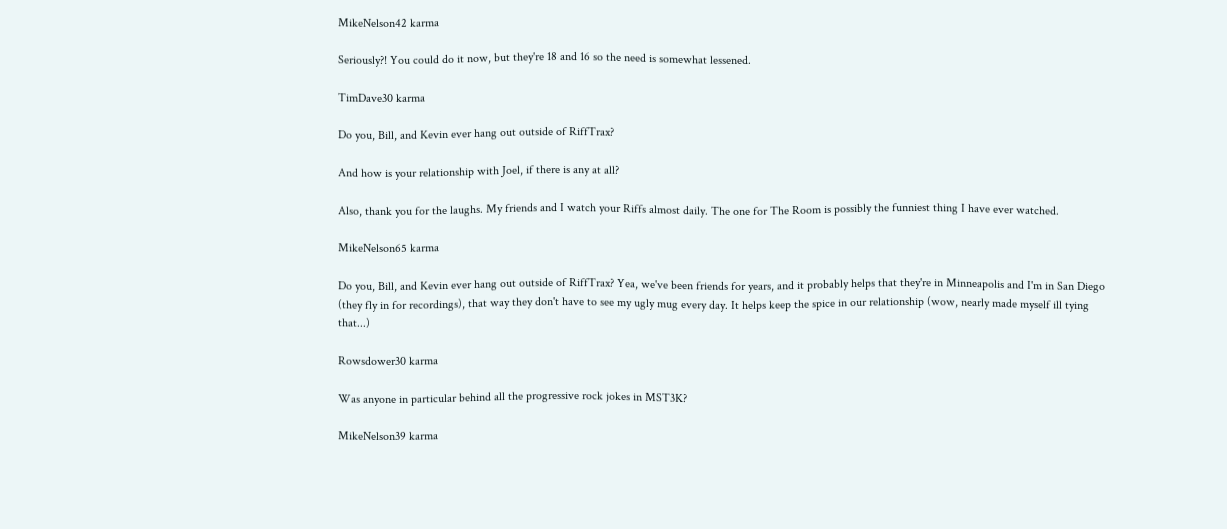MikeNelson42 karma

Seriously?! You could do it now, but they're 18 and 16 so the need is somewhat lessened.

TimDave30 karma

Do you, Bill, and Kevin ever hang out outside of RiffTrax?

And how is your relationship with Joel, if there is any at all?

Also, thank you for the laughs. My friends and I watch your Riffs almost daily. The one for The Room is possibly the funniest thing I have ever watched.

MikeNelson65 karma

Do you, Bill, and Kevin ever hang out outside of RiffTrax? Yea, we've been friends for years, and it probably helps that they're in Minneapolis and I'm in San Diego (they fly in for recordings), that way they don't have to see my ugly mug every day. It helps keep the spice in our relationship (wow, nearly made myself ill tying that...)

Rowsdower30 karma

Was anyone in particular behind all the progressive rock jokes in MST3K?

MikeNelson39 karma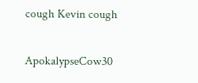cough Kevin cough

ApokalypseCow30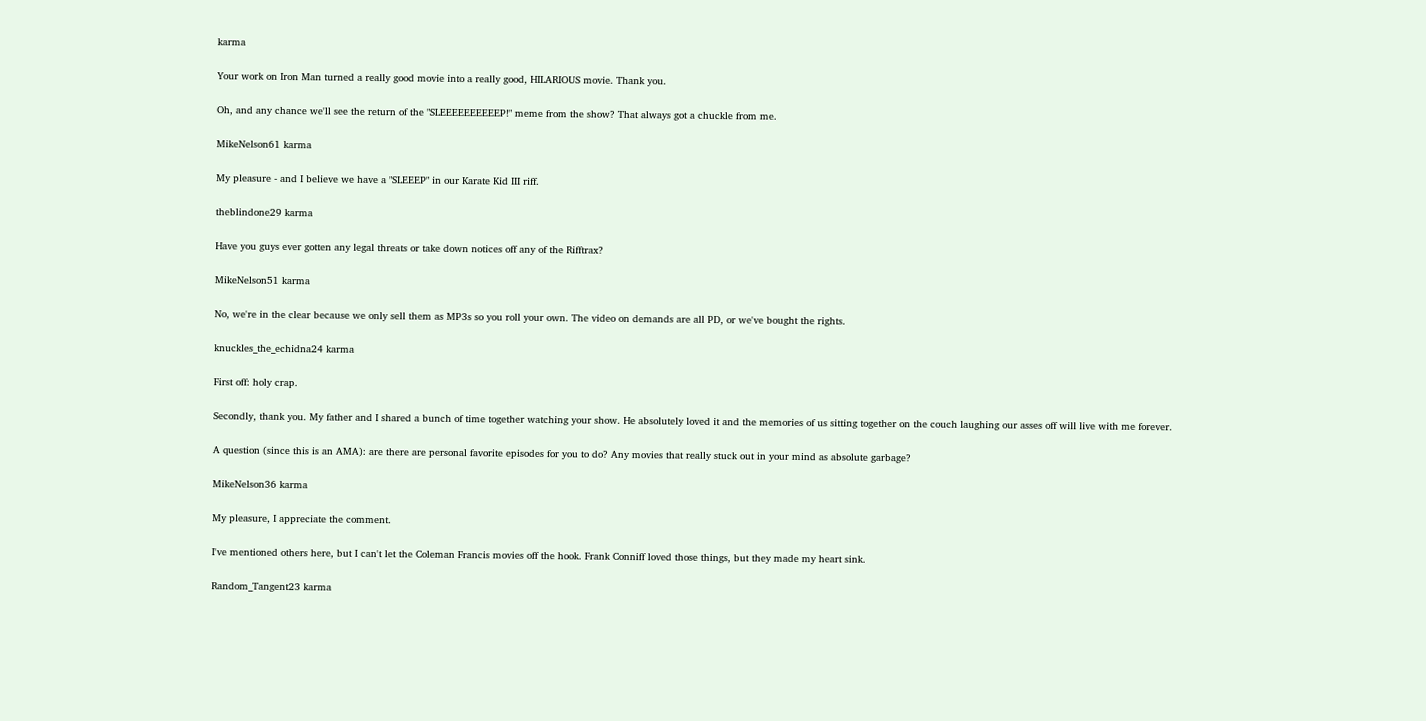karma

Your work on Iron Man turned a really good movie into a really good, HILARIOUS movie. Thank you.

Oh, and any chance we'll see the return of the "SLEEEEEEEEEEP!" meme from the show? That always got a chuckle from me.

MikeNelson61 karma

My pleasure - and I believe we have a "SLEEEP" in our Karate Kid III riff.

theblindone29 karma

Have you guys ever gotten any legal threats or take down notices off any of the Rifftrax?

MikeNelson51 karma

No, we're in the clear because we only sell them as MP3s so you roll your own. The video on demands are all PD, or we've bought the rights.

knuckles_the_echidna24 karma

First off: holy crap.

Secondly, thank you. My father and I shared a bunch of time together watching your show. He absolutely loved it and the memories of us sitting together on the couch laughing our asses off will live with me forever.

A question (since this is an AMA): are there are personal favorite episodes for you to do? Any movies that really stuck out in your mind as absolute garbage?

MikeNelson36 karma

My pleasure, I appreciate the comment.

I've mentioned others here, but I can't let the Coleman Francis movies off the hook. Frank Conniff loved those things, but they made my heart sink.

Random_Tangent23 karma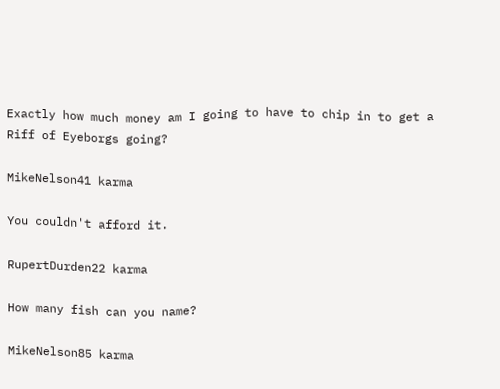Exactly how much money am I going to have to chip in to get a Riff of Eyeborgs going?

MikeNelson41 karma

You couldn't afford it.

RupertDurden22 karma

How many fish can you name?

MikeNelson85 karma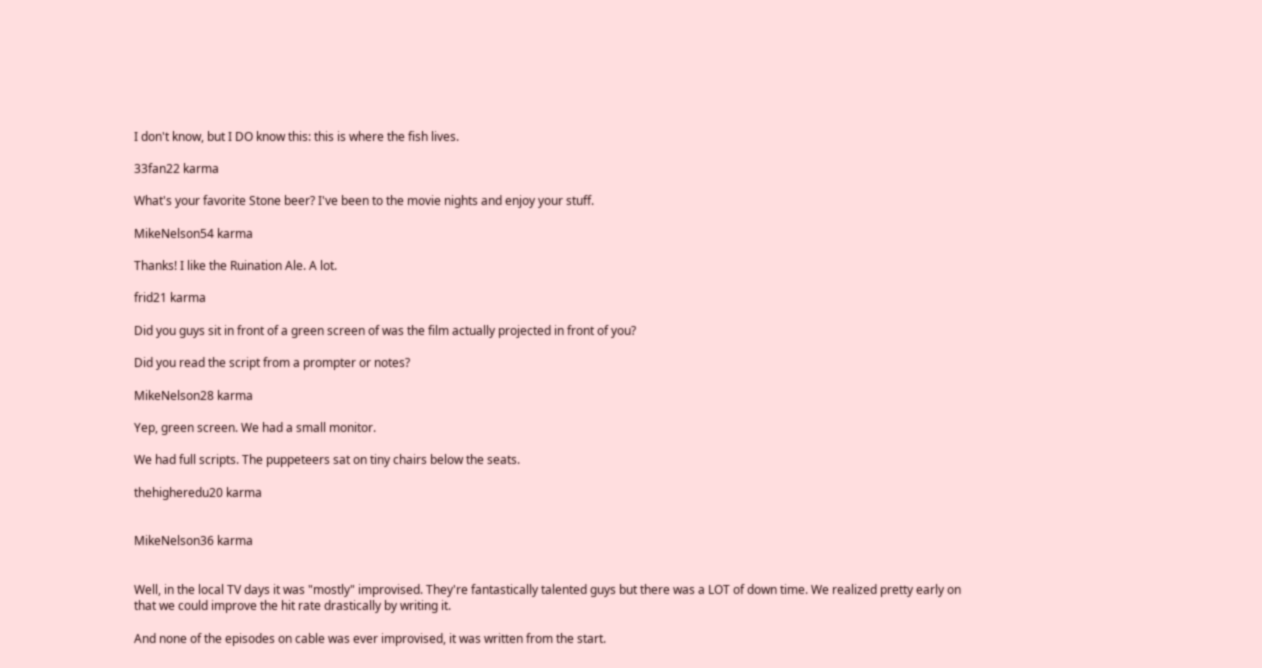I don't know, but I DO know this: this is where the fish lives.

33fan22 karma

What's your favorite Stone beer? I've been to the movie nights and enjoy your stuff.

MikeNelson54 karma

Thanks! I like the Ruination Ale. A lot.

frid21 karma

Did you guys sit in front of a green screen of was the film actually projected in front of you?

Did you read the script from a prompter or notes?

MikeNelson28 karma

Yep, green screen. We had a small monitor.

We had full scripts. The puppeteers sat on tiny chairs below the seats.

thehigheredu20 karma


MikeNelson36 karma


Well, in the local TV days it was "mostly" improvised. They're fantastically talented guys but there was a LOT of down time. We realized pretty early on that we could improve the hit rate drastically by writing it.

And none of the episodes on cable was ever improvised, it was written from the start.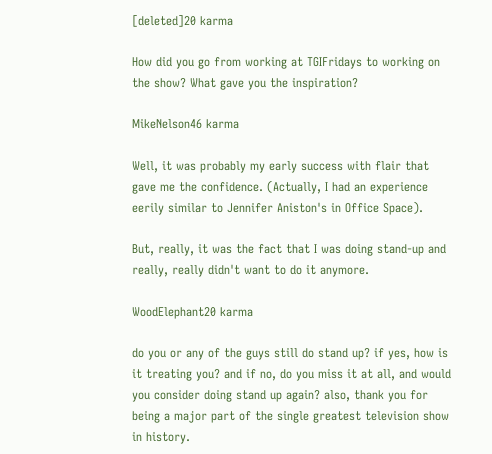[deleted]20 karma

How did you go from working at TGIFridays to working on the show? What gave you the inspiration?

MikeNelson46 karma

Well, it was probably my early success with flair that gave me the confidence. (Actually, I had an experience eerily similar to Jennifer Aniston's in Office Space).

But, really, it was the fact that I was doing stand-up and really, really didn't want to do it anymore.

WoodElephant20 karma

do you or any of the guys still do stand up? if yes, how is it treating you? and if no, do you miss it at all, and would you consider doing stand up again? also, thank you for being a major part of the single greatest television show in history.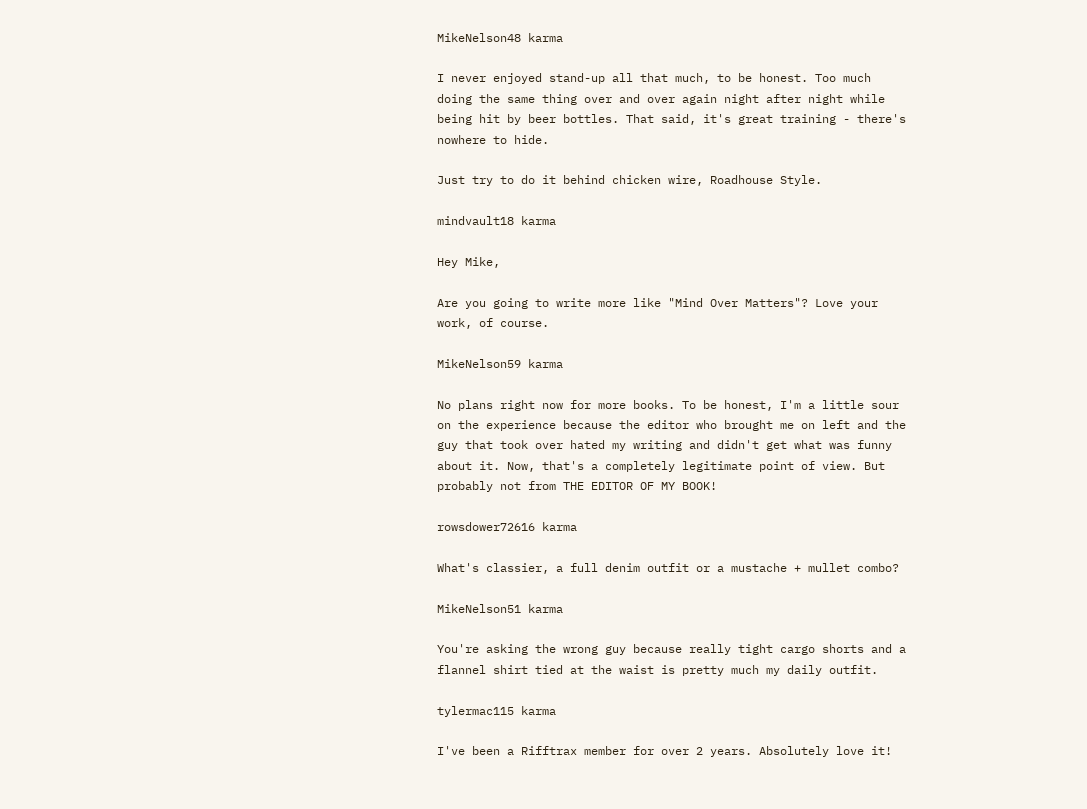MikeNelson48 karma

I never enjoyed stand-up all that much, to be honest. Too much doing the same thing over and over again night after night while being hit by beer bottles. That said, it's great training - there's nowhere to hide.

Just try to do it behind chicken wire, Roadhouse Style.

mindvault18 karma

Hey Mike,

Are you going to write more like "Mind Over Matters"? Love your work, of course.

MikeNelson59 karma

No plans right now for more books. To be honest, I'm a little sour on the experience because the editor who brought me on left and the guy that took over hated my writing and didn't get what was funny about it. Now, that's a completely legitimate point of view. But probably not from THE EDITOR OF MY BOOK!

rowsdower72616 karma

What's classier, a full denim outfit or a mustache + mullet combo?

MikeNelson51 karma

You're asking the wrong guy because really tight cargo shorts and a flannel shirt tied at the waist is pretty much my daily outfit.

tylermac115 karma

I've been a Rifftrax member for over 2 years. Absolutely love it!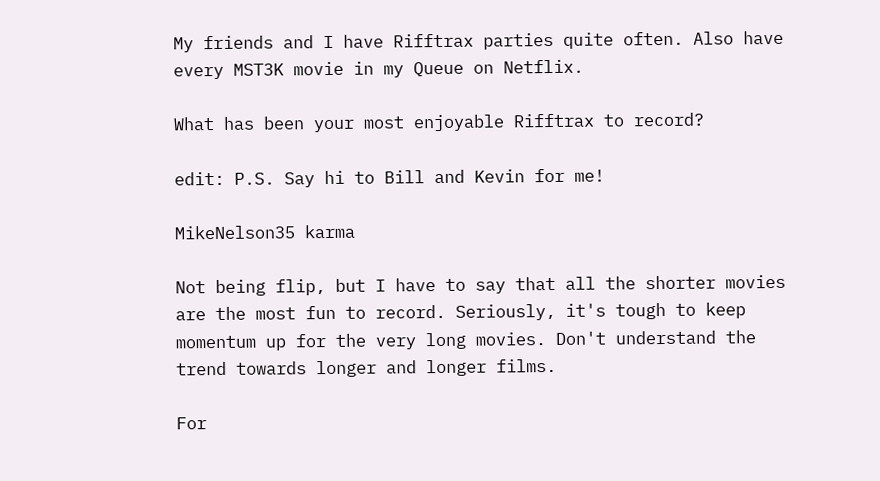My friends and I have Rifftrax parties quite often. Also have every MST3K movie in my Queue on Netflix.

What has been your most enjoyable Rifftrax to record?

edit: P.S. Say hi to Bill and Kevin for me!

MikeNelson35 karma

Not being flip, but I have to say that all the shorter movies are the most fun to record. Seriously, it's tough to keep momentum up for the very long movies. Don't understand the trend towards longer and longer films.

For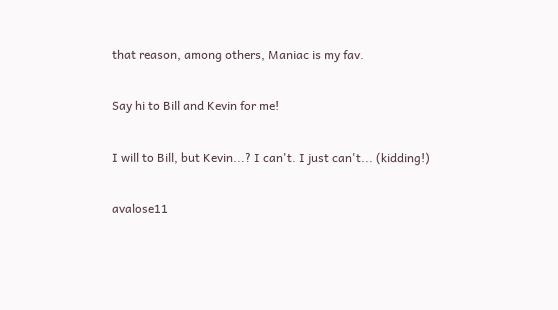that reason, among others, Maniac is my fav.

Say hi to Bill and Kevin for me!

I will to Bill, but Kevin...? I can't. I just can't... (kidding!)

avalose11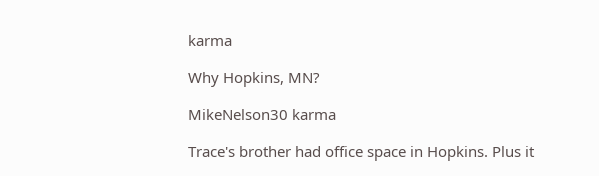karma

Why Hopkins, MN?

MikeNelson30 karma

Trace's brother had office space in Hopkins. Plus it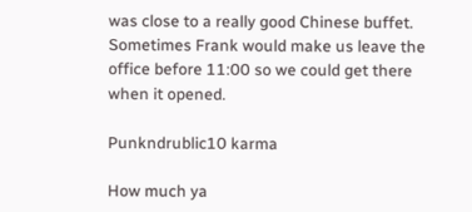was close to a really good Chinese buffet. Sometimes Frank would make us leave the office before 11:00 so we could get there when it opened.

Punkndrublic10 karma

How much ya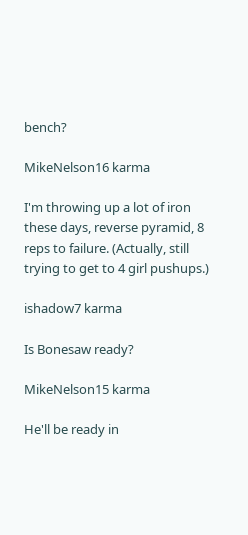bench?

MikeNelson16 karma

I'm throwing up a lot of iron these days, reverse pyramid, 8 reps to failure. (Actually, still trying to get to 4 girl pushups.)

ishadow7 karma

Is Bonesaw ready?

MikeNelson15 karma

He'll be ready in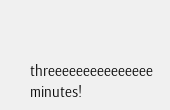threeeeeeeeeeeeeee minutes!